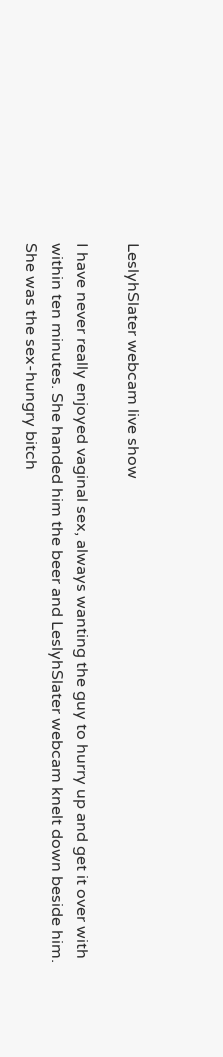LeslyhSlater webcam live show

I have never really enjoyed vaginal sex, always wanting the guy to hurry up and get it over with within ten minutes. She handed him the beer and LeslyhSlater webcam knelt down beside him. She was the sex-hungry bitch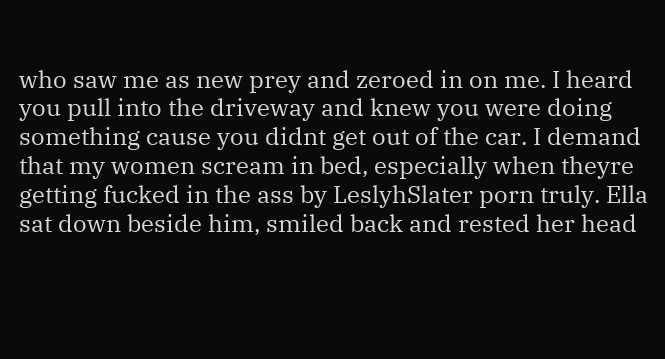who saw me as new prey and zeroed in on me. I heard you pull into the driveway and knew you were doing something cause you didnt get out of the car. I demand that my women scream in bed, especially when theyre getting fucked in the ass by LeslyhSlater porn truly. Ella sat down beside him, smiled back and rested her head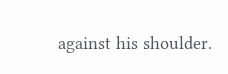against his shoulder.